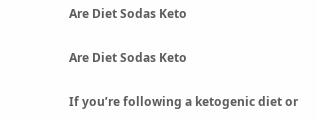Are Diet Sodas Keto

Are Diet Sodas Keto

If you’re following a ketogenic diet or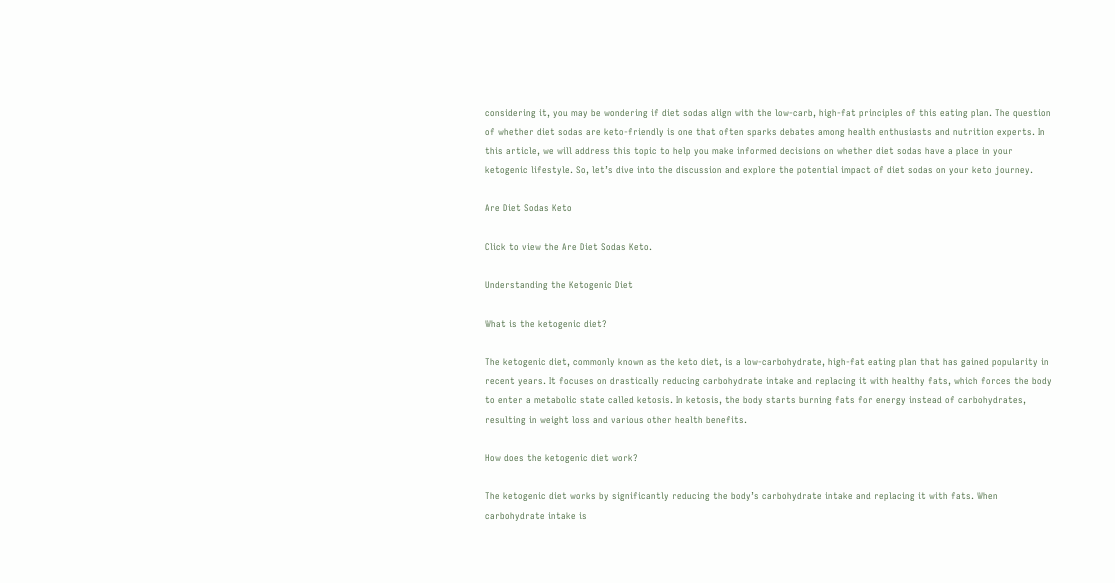considering it, you may be wondering if diet sodas align with the low-carb, high-fat principles of this eating plan. The question of whether diet sodas are keto-friendly is one that often sparks debates among health enthusiasts and nutrition experts. In this article, we will address this topic to help you make informed decisions on whether diet sodas have a place in your ketogenic lifestyle. So, let’s dive into the discussion and explore the potential impact of diet sodas on your keto journey.

Are Diet Sodas Keto

Click to view the Are Diet Sodas Keto.

Understanding the Ketogenic Diet

What is the ketogenic diet?

The ketogenic diet, commonly known as the keto diet, is a low-carbohydrate, high-fat eating plan that has gained popularity in recent years. It focuses on drastically reducing carbohydrate intake and replacing it with healthy fats, which forces the body to enter a metabolic state called ketosis. In ketosis, the body starts burning fats for energy instead of carbohydrates, resulting in weight loss and various other health benefits.

How does the ketogenic diet work?

The ketogenic diet works by significantly reducing the body’s carbohydrate intake and replacing it with fats. When carbohydrate intake is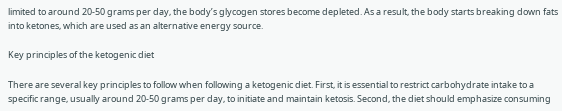limited to around 20-50 grams per day, the body’s glycogen stores become depleted. As a result, the body starts breaking down fats into ketones, which are used as an alternative energy source.

Key principles of the ketogenic diet

There are several key principles to follow when following a ketogenic diet. First, it is essential to restrict carbohydrate intake to a specific range, usually around 20-50 grams per day, to initiate and maintain ketosis. Second, the diet should emphasize consuming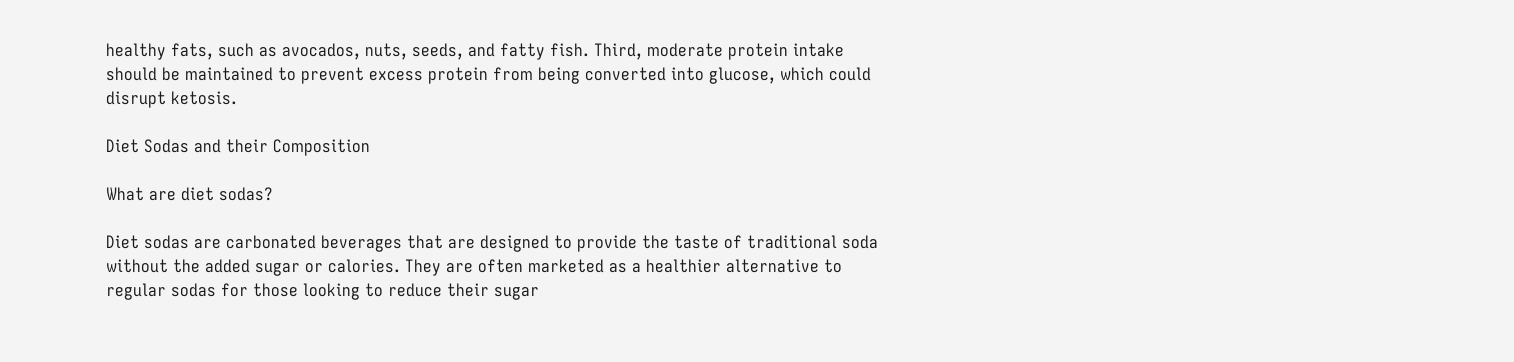healthy fats, such as avocados, nuts, seeds, and fatty fish. Third, moderate protein intake should be maintained to prevent excess protein from being converted into glucose, which could disrupt ketosis.

Diet Sodas and their Composition

What are diet sodas?

Diet sodas are carbonated beverages that are designed to provide the taste of traditional soda without the added sugar or calories. They are often marketed as a healthier alternative to regular sodas for those looking to reduce their sugar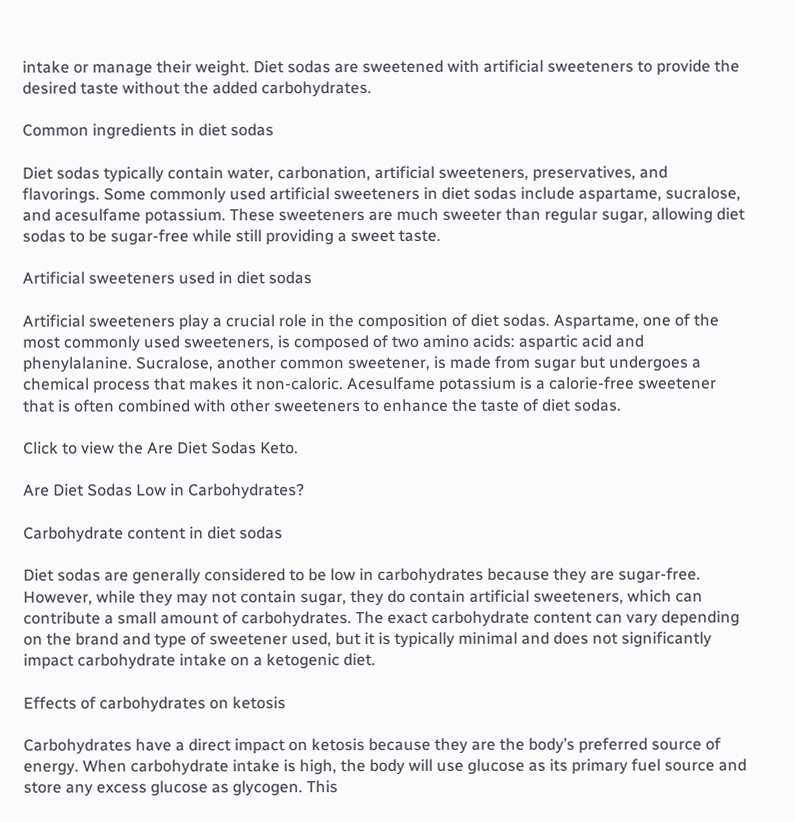intake or manage their weight. Diet sodas are sweetened with artificial sweeteners to provide the desired taste without the added carbohydrates.

Common ingredients in diet sodas

Diet sodas typically contain water, carbonation, artificial sweeteners, preservatives, and flavorings. Some commonly used artificial sweeteners in diet sodas include aspartame, sucralose, and acesulfame potassium. These sweeteners are much sweeter than regular sugar, allowing diet sodas to be sugar-free while still providing a sweet taste.

Artificial sweeteners used in diet sodas

Artificial sweeteners play a crucial role in the composition of diet sodas. Aspartame, one of the most commonly used sweeteners, is composed of two amino acids: aspartic acid and phenylalanine. Sucralose, another common sweetener, is made from sugar but undergoes a chemical process that makes it non-caloric. Acesulfame potassium is a calorie-free sweetener that is often combined with other sweeteners to enhance the taste of diet sodas.

Click to view the Are Diet Sodas Keto.

Are Diet Sodas Low in Carbohydrates?

Carbohydrate content in diet sodas

Diet sodas are generally considered to be low in carbohydrates because they are sugar-free. However, while they may not contain sugar, they do contain artificial sweeteners, which can contribute a small amount of carbohydrates. The exact carbohydrate content can vary depending on the brand and type of sweetener used, but it is typically minimal and does not significantly impact carbohydrate intake on a ketogenic diet.

Effects of carbohydrates on ketosis

Carbohydrates have a direct impact on ketosis because they are the body’s preferred source of energy. When carbohydrate intake is high, the body will use glucose as its primary fuel source and store any excess glucose as glycogen. This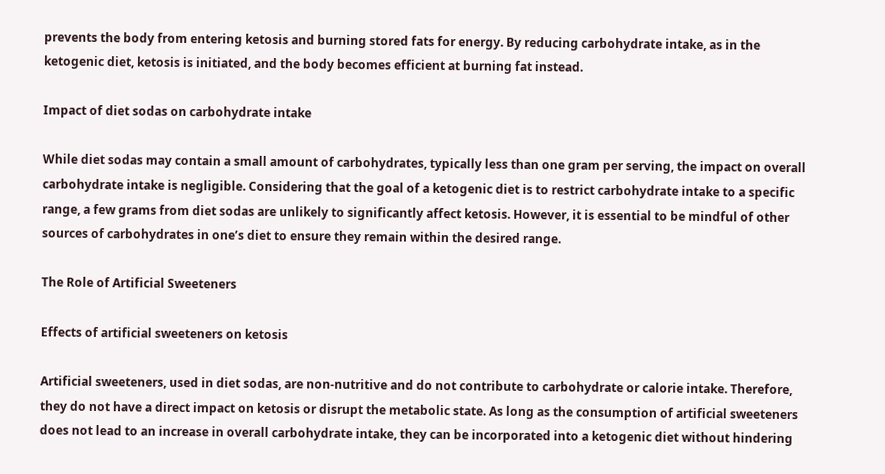prevents the body from entering ketosis and burning stored fats for energy. By reducing carbohydrate intake, as in the ketogenic diet, ketosis is initiated, and the body becomes efficient at burning fat instead.

Impact of diet sodas on carbohydrate intake

While diet sodas may contain a small amount of carbohydrates, typically less than one gram per serving, the impact on overall carbohydrate intake is negligible. Considering that the goal of a ketogenic diet is to restrict carbohydrate intake to a specific range, a few grams from diet sodas are unlikely to significantly affect ketosis. However, it is essential to be mindful of other sources of carbohydrates in one’s diet to ensure they remain within the desired range.

The Role of Artificial Sweeteners

Effects of artificial sweeteners on ketosis

Artificial sweeteners, used in diet sodas, are non-nutritive and do not contribute to carbohydrate or calorie intake. Therefore, they do not have a direct impact on ketosis or disrupt the metabolic state. As long as the consumption of artificial sweeteners does not lead to an increase in overall carbohydrate intake, they can be incorporated into a ketogenic diet without hindering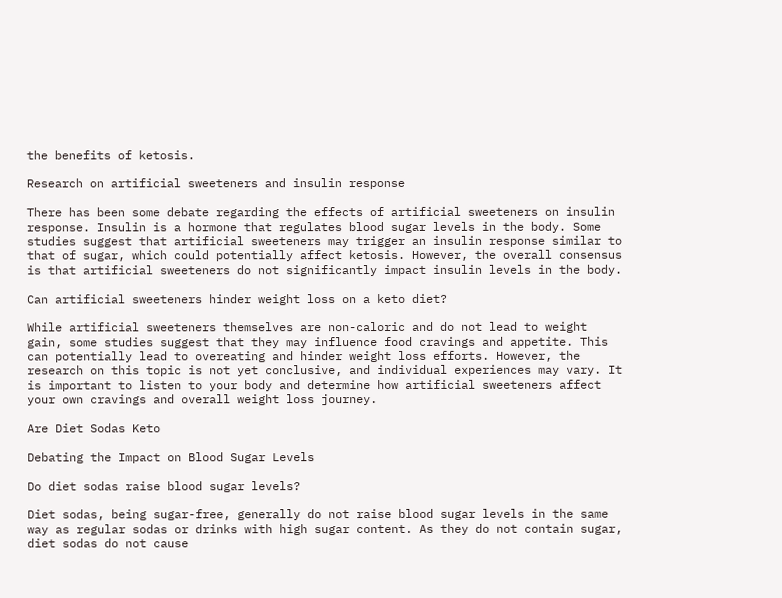the benefits of ketosis.

Research on artificial sweeteners and insulin response

There has been some debate regarding the effects of artificial sweeteners on insulin response. Insulin is a hormone that regulates blood sugar levels in the body. Some studies suggest that artificial sweeteners may trigger an insulin response similar to that of sugar, which could potentially affect ketosis. However, the overall consensus is that artificial sweeteners do not significantly impact insulin levels in the body.

Can artificial sweeteners hinder weight loss on a keto diet?

While artificial sweeteners themselves are non-caloric and do not lead to weight gain, some studies suggest that they may influence food cravings and appetite. This can potentially lead to overeating and hinder weight loss efforts. However, the research on this topic is not yet conclusive, and individual experiences may vary. It is important to listen to your body and determine how artificial sweeteners affect your own cravings and overall weight loss journey.

Are Diet Sodas Keto

Debating the Impact on Blood Sugar Levels

Do diet sodas raise blood sugar levels?

Diet sodas, being sugar-free, generally do not raise blood sugar levels in the same way as regular sodas or drinks with high sugar content. As they do not contain sugar, diet sodas do not cause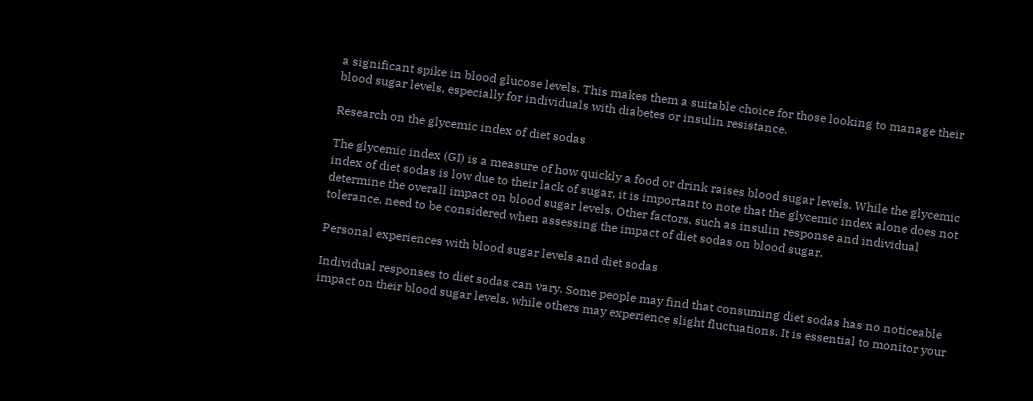a significant spike in blood glucose levels. This makes them a suitable choice for those looking to manage their blood sugar levels, especially for individuals with diabetes or insulin resistance.

Research on the glycemic index of diet sodas

The glycemic index (GI) is a measure of how quickly a food or drink raises blood sugar levels. While the glycemic index of diet sodas is low due to their lack of sugar, it is important to note that the glycemic index alone does not determine the overall impact on blood sugar levels. Other factors, such as insulin response and individual tolerance, need to be considered when assessing the impact of diet sodas on blood sugar.

Personal experiences with blood sugar levels and diet sodas

Individual responses to diet sodas can vary. Some people may find that consuming diet sodas has no noticeable impact on their blood sugar levels, while others may experience slight fluctuations. It is essential to monitor your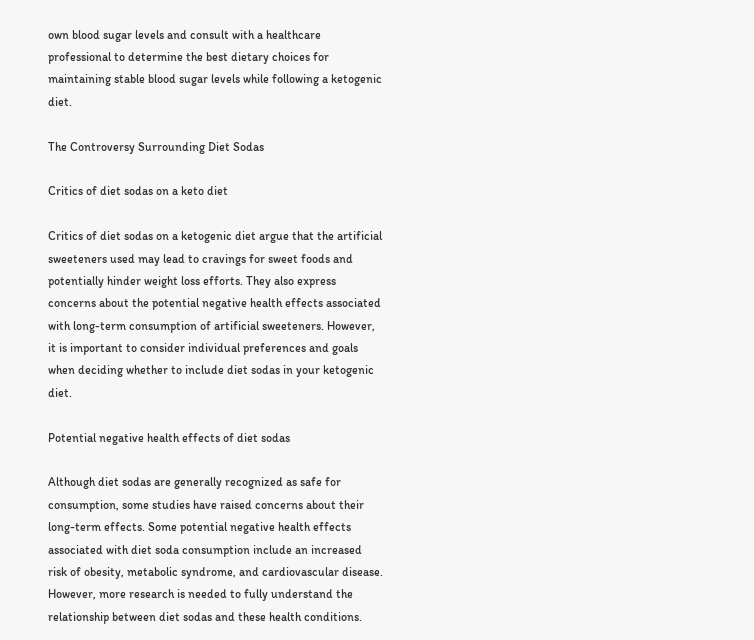own blood sugar levels and consult with a healthcare professional to determine the best dietary choices for maintaining stable blood sugar levels while following a ketogenic diet.

The Controversy Surrounding Diet Sodas

Critics of diet sodas on a keto diet

Critics of diet sodas on a ketogenic diet argue that the artificial sweeteners used may lead to cravings for sweet foods and potentially hinder weight loss efforts. They also express concerns about the potential negative health effects associated with long-term consumption of artificial sweeteners. However, it is important to consider individual preferences and goals when deciding whether to include diet sodas in your ketogenic diet.

Potential negative health effects of diet sodas

Although diet sodas are generally recognized as safe for consumption, some studies have raised concerns about their long-term effects. Some potential negative health effects associated with diet soda consumption include an increased risk of obesity, metabolic syndrome, and cardiovascular disease. However, more research is needed to fully understand the relationship between diet sodas and these health conditions.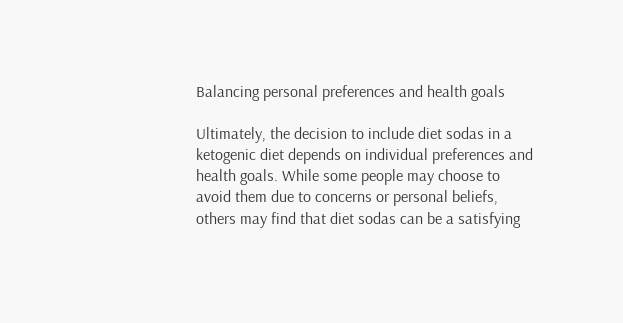Balancing personal preferences and health goals

Ultimately, the decision to include diet sodas in a ketogenic diet depends on individual preferences and health goals. While some people may choose to avoid them due to concerns or personal beliefs, others may find that diet sodas can be a satisfying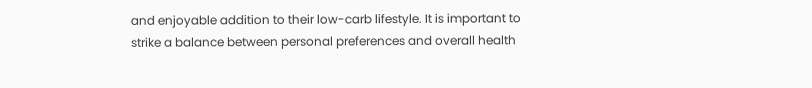and enjoyable addition to their low-carb lifestyle. It is important to strike a balance between personal preferences and overall health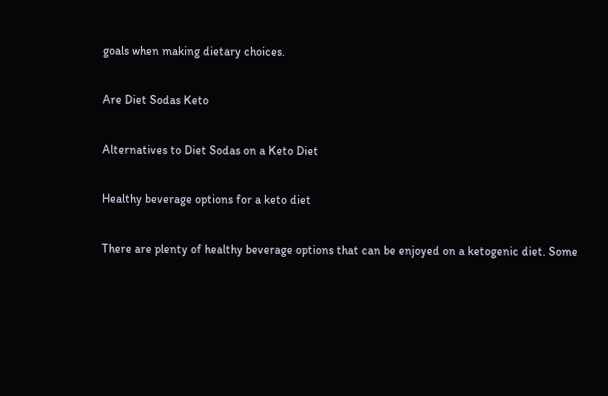goals when making dietary choices.

Are Diet Sodas Keto

Alternatives to Diet Sodas on a Keto Diet

Healthy beverage options for a keto diet

There are plenty of healthy beverage options that can be enjoyed on a ketogenic diet. Some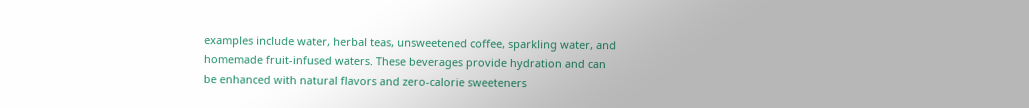examples include water, herbal teas, unsweetened coffee, sparkling water, and homemade fruit-infused waters. These beverages provide hydration and can be enhanced with natural flavors and zero-calorie sweeteners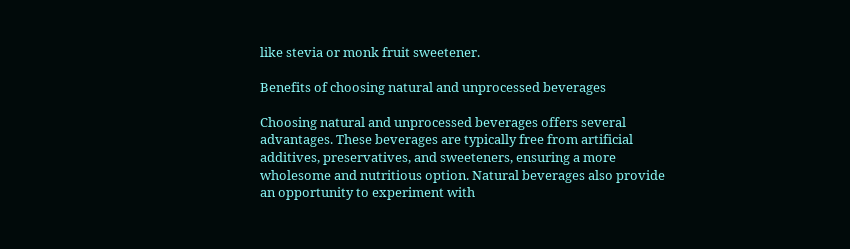like stevia or monk fruit sweetener.

Benefits of choosing natural and unprocessed beverages

Choosing natural and unprocessed beverages offers several advantages. These beverages are typically free from artificial additives, preservatives, and sweeteners, ensuring a more wholesome and nutritious option. Natural beverages also provide an opportunity to experiment with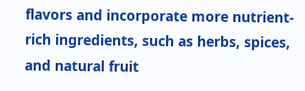flavors and incorporate more nutrient-rich ingredients, such as herbs, spices, and natural fruit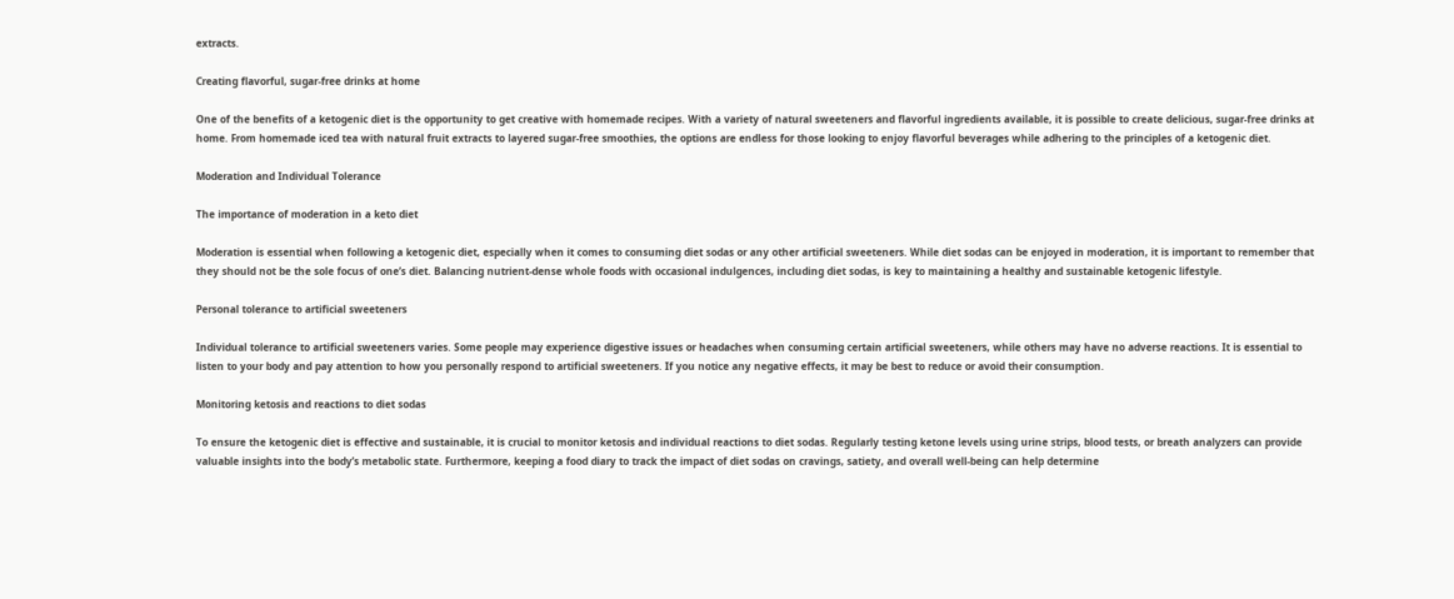extracts.

Creating flavorful, sugar-free drinks at home

One of the benefits of a ketogenic diet is the opportunity to get creative with homemade recipes. With a variety of natural sweeteners and flavorful ingredients available, it is possible to create delicious, sugar-free drinks at home. From homemade iced tea with natural fruit extracts to layered sugar-free smoothies, the options are endless for those looking to enjoy flavorful beverages while adhering to the principles of a ketogenic diet.

Moderation and Individual Tolerance

The importance of moderation in a keto diet

Moderation is essential when following a ketogenic diet, especially when it comes to consuming diet sodas or any other artificial sweeteners. While diet sodas can be enjoyed in moderation, it is important to remember that they should not be the sole focus of one’s diet. Balancing nutrient-dense whole foods with occasional indulgences, including diet sodas, is key to maintaining a healthy and sustainable ketogenic lifestyle.

Personal tolerance to artificial sweeteners

Individual tolerance to artificial sweeteners varies. Some people may experience digestive issues or headaches when consuming certain artificial sweeteners, while others may have no adverse reactions. It is essential to listen to your body and pay attention to how you personally respond to artificial sweeteners. If you notice any negative effects, it may be best to reduce or avoid their consumption.

Monitoring ketosis and reactions to diet sodas

To ensure the ketogenic diet is effective and sustainable, it is crucial to monitor ketosis and individual reactions to diet sodas. Regularly testing ketone levels using urine strips, blood tests, or breath analyzers can provide valuable insights into the body’s metabolic state. Furthermore, keeping a food diary to track the impact of diet sodas on cravings, satiety, and overall well-being can help determine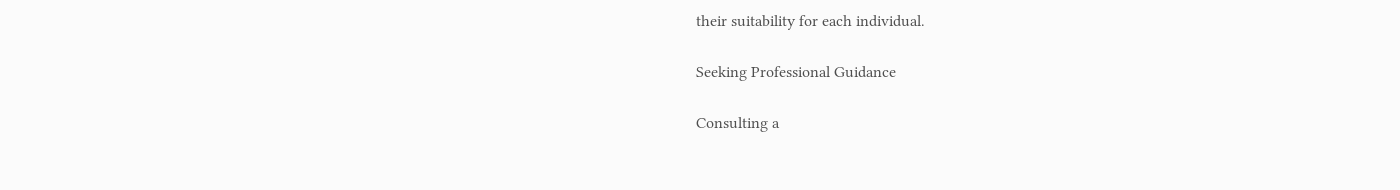their suitability for each individual.

Seeking Professional Guidance

Consulting a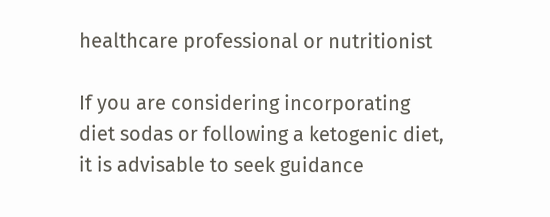healthcare professional or nutritionist

If you are considering incorporating diet sodas or following a ketogenic diet, it is advisable to seek guidance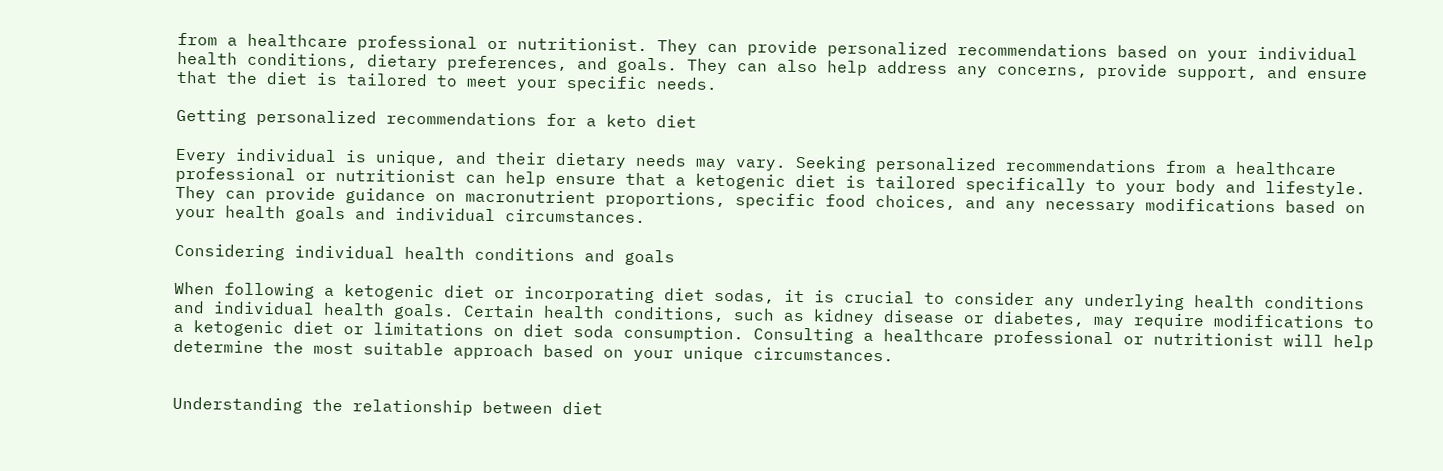from a healthcare professional or nutritionist. They can provide personalized recommendations based on your individual health conditions, dietary preferences, and goals. They can also help address any concerns, provide support, and ensure that the diet is tailored to meet your specific needs.

Getting personalized recommendations for a keto diet

Every individual is unique, and their dietary needs may vary. Seeking personalized recommendations from a healthcare professional or nutritionist can help ensure that a ketogenic diet is tailored specifically to your body and lifestyle. They can provide guidance on macronutrient proportions, specific food choices, and any necessary modifications based on your health goals and individual circumstances.

Considering individual health conditions and goals

When following a ketogenic diet or incorporating diet sodas, it is crucial to consider any underlying health conditions and individual health goals. Certain health conditions, such as kidney disease or diabetes, may require modifications to a ketogenic diet or limitations on diet soda consumption. Consulting a healthcare professional or nutritionist will help determine the most suitable approach based on your unique circumstances.


Understanding the relationship between diet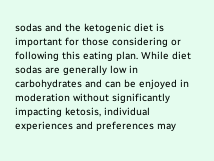sodas and the ketogenic diet is important for those considering or following this eating plan. While diet sodas are generally low in carbohydrates and can be enjoyed in moderation without significantly impacting ketosis, individual experiences and preferences may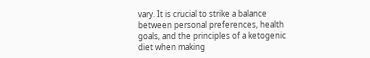vary. It is crucial to strike a balance between personal preferences, health goals, and the principles of a ketogenic diet when making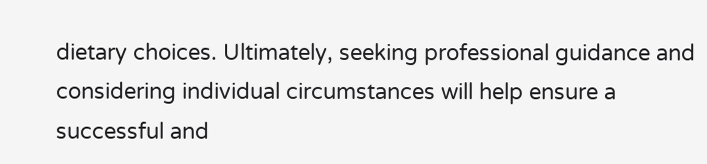dietary choices. Ultimately, seeking professional guidance and considering individual circumstances will help ensure a successful and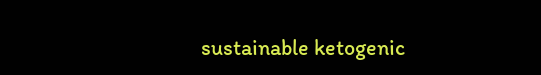sustainable ketogenic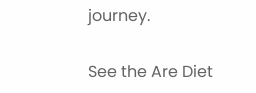journey.

See the Are Diet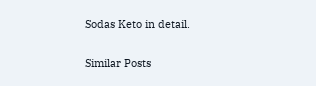Sodas Keto in detail.

Similar Posts